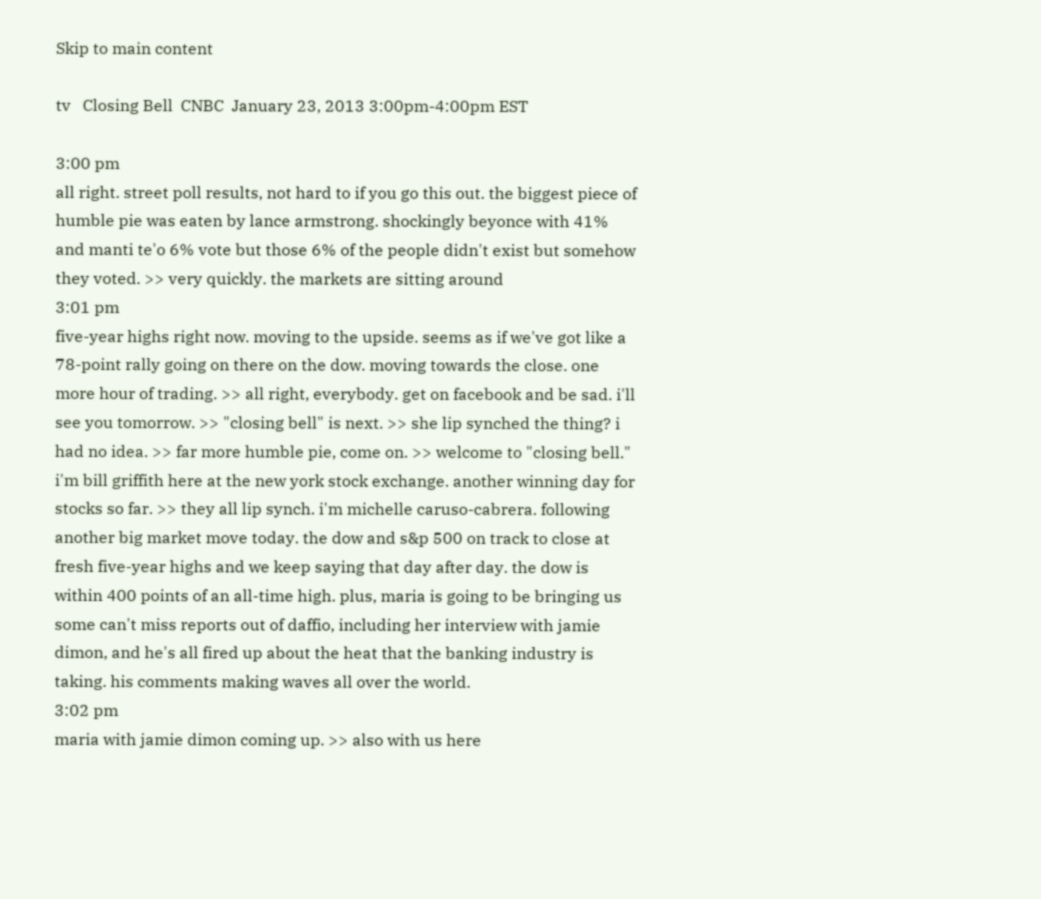Skip to main content

tv   Closing Bell  CNBC  January 23, 2013 3:00pm-4:00pm EST

3:00 pm
all right. street poll results, not hard to if you go this out. the biggest piece of humble pie was eaten by lance armstrong. shockingly beyonce with 41% and manti te'o 6% vote but those 6% of the people didn't exist but somehow they voted. >> very quickly. the markets are sitting around
3:01 pm
five-year highs right now. moving to the upside. seems as if we've got like a 78-point rally going on there on the dow. moving towards the close. one more hour of trading. >> all right, everybody. get on facebook and be sad. i'll see you tomorrow. >> "closing bell" is next. >> she lip synched the thing? i had no idea. >> far more humble pie, come on. >> welcome to "closing bell." i'm bill griffith here at the new york stock exchange. another winning day for stocks so far. >> they all lip synch. i'm michelle caruso-cabrera. following another big market move today. the dow and s&p 500 on track to close at fresh five-year highs and we keep saying that day after day. the dow is within 400 points of an all-time high. plus, maria is going to be bringing us some can't miss reports out of daffio, including her interview with jamie dimon, and he's all fired up about the heat that the banking industry is taking. his comments making waves all over the world.
3:02 pm
maria with jamie dimon coming up. >> also with us here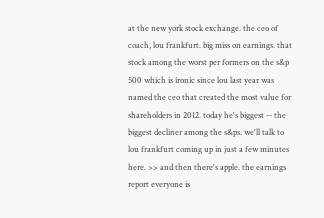at the new york stock exchange. the ceo of coach, lou frankfurt. big miss on earnings. that stock among the worst per formers on the s&p 500 which is ironic since lou last year was named the ceo that created the most value for shareholders in 2012. today he's biggest -- the biggest decliner among the s&ps. we'll talk to lou frankfurt coming up in just a few minutes here. >> and then there's apple. the earnings report everyone is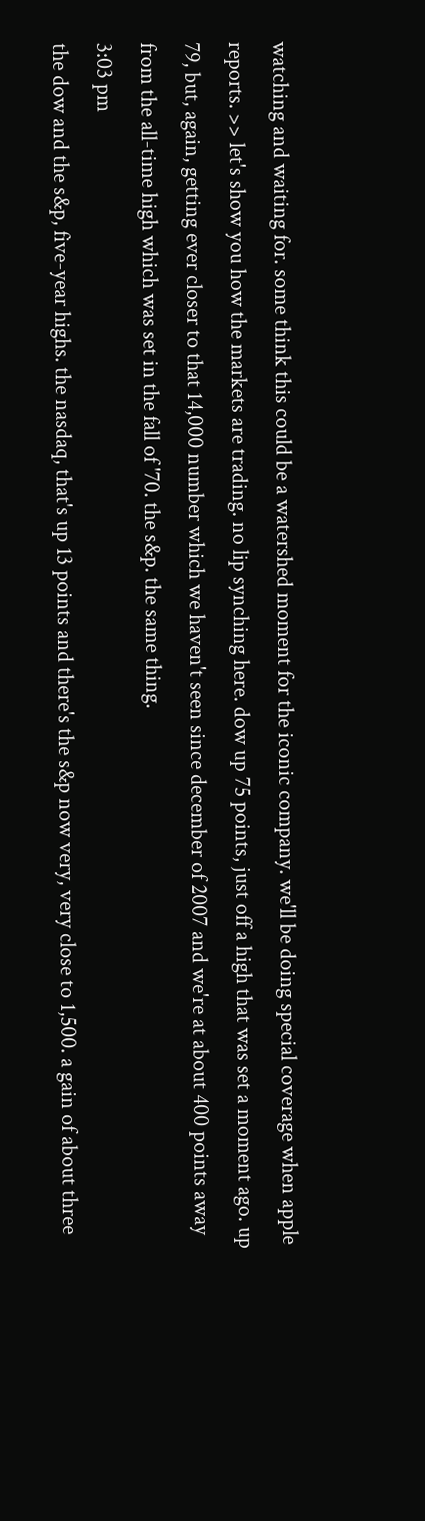watching and waiting for. some think this could be a watershed moment for the iconic company. we'll be doing special coverage when apple reports. >> let's show you how the markets are trading. no lip synching here. dow up 75 points, just off a high that was set a moment ago. up 79, but, again, getting ever closer to that 14,000 number which we haven't seen since december of 2007 and we're at about 400 points away from the all-time high which was set in the fall of '70. the s&p. the same thing.
3:03 pm
the dow and the s&p, five-year highs. the nasdaq, that's up 13 points and there's the s&p now very, very close to 1,500. a gain of about three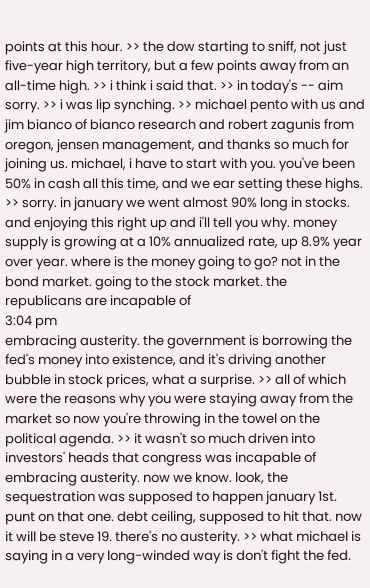points at this hour. >> the dow starting to sniff, not just five-year high territory, but a few points away from an all-time high. >> i think i said that. >> in today's -- aim sorry. >> i was lip synching. >> michael pento with us and jim bianco of bianco research and robert zagunis from oregon, jensen management, and thanks so much for joining us. michael, i have to start with you. you've been 50% in cash all this time, and we ear setting these highs. >> sorry. in january we went almost 90% long in stocks. and enjoying this right up and i'll tell you why. money supply is growing at a 10% annualized rate, up 8.9% year over year. where is the money going to go? not in the bond market. going to the stock market. the republicans are incapable of
3:04 pm
embracing austerity. the government is borrowing the fed's money into existence, and it's driving another bubble in stock prices, what a surprise. >> all of which were the reasons why you were staying away from the market so now you're throwing in the towel on the political agenda. >> it wasn't so much driven into investors' heads that congress was incapable of embracing austerity. now we know. look, the sequestration was supposed to happen january 1st. punt on that one. debt ceiling, supposed to hit that. now it will be steve 19. there's no austerity. >> what michael is saying in a very long-winded way is don't fight the fed.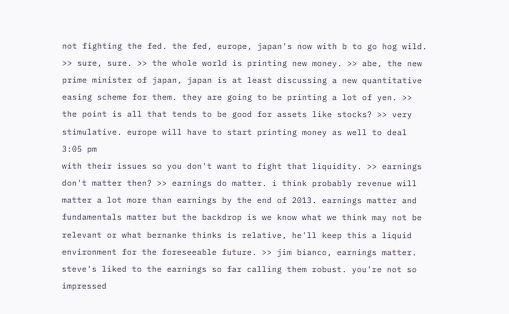not fighting the fed. the fed, europe, japan's now with b to go hog wild. >> sure, sure. >> the whole world is printing new money. >> abe, the new prime minister of japan, japan is at least discussing a new quantitative easing scheme for them. they are going to be printing a lot of yen. >> the point is all that tends to be good for assets like stocks? >> very stimulative. europe will have to start printing money as well to deal
3:05 pm
with their issues so you don't want to fight that liquidity. >> earnings don't matter then? >> earnings do matter. i think probably revenue will matter a lot more than earnings by the end of 2013. earnings matter and fundamentals matter but the backdrop is we know what we think may not be relevant or what bernanke thinks is relative, he'll keep this a liquid environment for the foreseeable future. >> jim bianco, earnings matter. steve's liked to the earnings so far calling them robust. you're not so impressed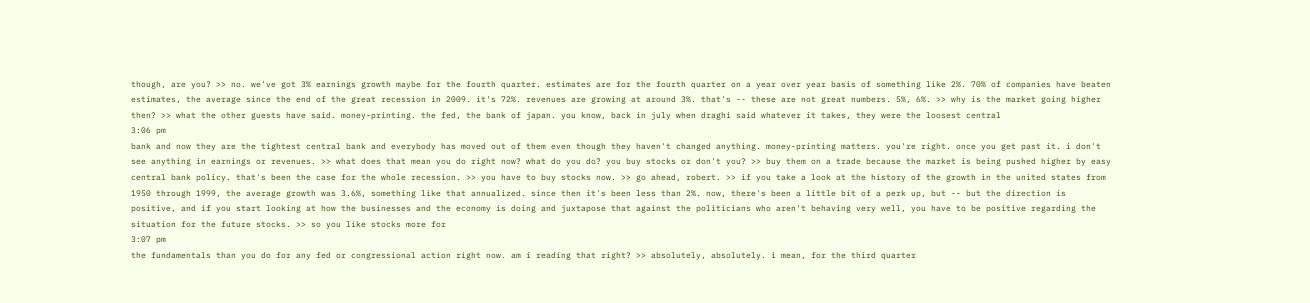though, are you? >> no. we've got 3% earnings growth maybe for the fourth quarter. estimates are for the fourth quarter on a year over year basis of something like 2%. 70% of companies have beaten estimates, the average since the end of the great recession in 2009. it's 72%. revenues are growing at around 3%. that's -- these are not great numbers. 5%, 6%. >> why is the market going higher then? >> what the other guests have said. money-printing. the fed, the bank of japan. you know, back in july when draghi said whatever it takes, they were the loosest central
3:06 pm
bank and now they are the tightest central bank and everybody has moved out of them even though they haven't changed anything. money-printing matters. you're right. once you get past it. i don't see anything in earnings or revenues. >> what does that mean you do right now? what do you do? you buy stocks or don't you? >> buy them on a trade because the market is being pushed higher by easy central bank policy. that's been the case for the whole recession. >> you have to buy stocks now. >> go ahead, robert. >> if you take a look at the history of the growth in the united states from 1950 through 1999, the average growth was 3.6%, something like that annualized. since then it's been less than 2%. now, there's been a little bit of a perk up, but -- but the direction is positive, and if you start looking at how the businesses and the economy is doing and juxtapose that against the politicians who aren't behaving very well, you have to be positive regarding the situation for the future stocks. >> so you like stocks more for
3:07 pm
the fundamentals than you do for any fed or congressional action right now. am i reading that right? >> absolutely, absolutely. i mean, for the third quarter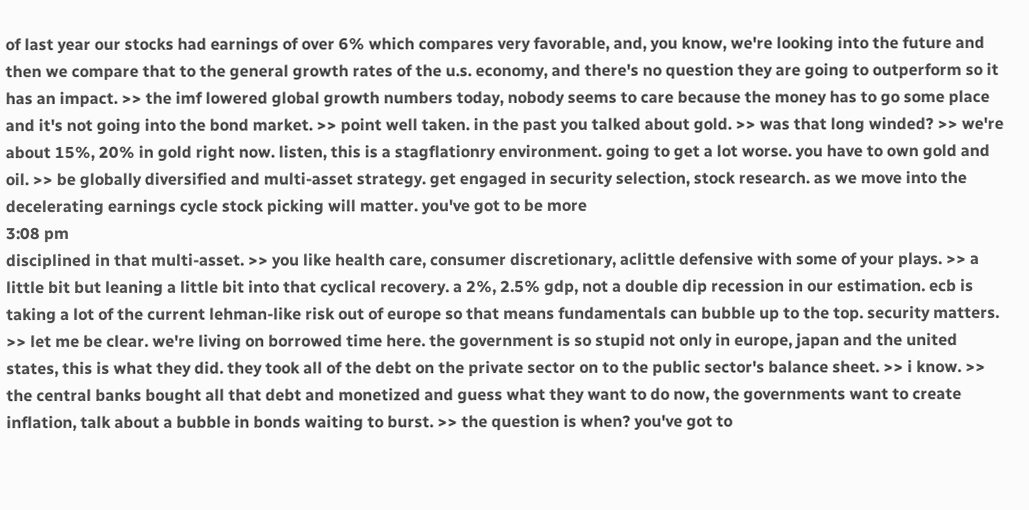of last year our stocks had earnings of over 6% which compares very favorable, and, you know, we're looking into the future and then we compare that to the general growth rates of the u.s. economy, and there's no question they are going to outperform so it has an impact. >> the imf lowered global growth numbers today, nobody seems to care because the money has to go some place and it's not going into the bond market. >> point well taken. in the past you talked about gold. >> was that long winded? >> we're about 15%, 20% in gold right now. listen, this is a stagflationry environment. going to get a lot worse. you have to own gold and oil. >> be globally diversified and multi-asset strategy. get engaged in security selection, stock research. as we move into the decelerating earnings cycle stock picking will matter. you've got to be more
3:08 pm
disciplined in that multi-asset. >> you like health care, consumer discretionary, aclittle defensive with some of your plays. >> a little bit but leaning a little bit into that cyclical recovery. a 2%, 2.5% gdp, not a double dip recession in our estimation. ecb is taking a lot of the current lehman-like risk out of europe so that means fundamentals can bubble up to the top. security matters. >> let me be clear. we're living on borrowed time here. the government is so stupid not only in europe, japan and the united states, this is what they did. they took all of the debt on the private sector on to the public sector's balance sheet. >> i know. >> the central banks bought all that debt and monetized and guess what they want to do now, the governments want to create inflation, talk about a bubble in bonds waiting to burst. >> the question is when? you've got to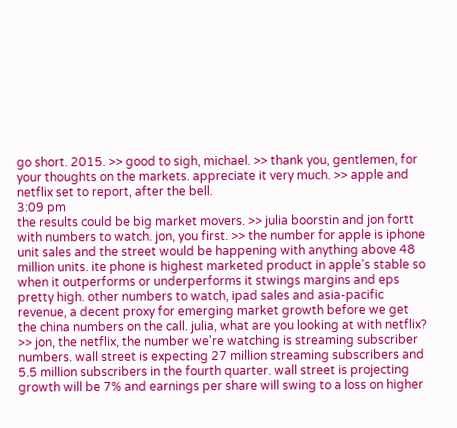go short. 2015. >> good to sigh, michael. >> thank you, gentlemen, for your thoughts on the markets. appreciate it very much. >> apple and netflix set to report, after the bell.
3:09 pm
the results could be big market movers. >> julia boorstin and jon fortt with numbers to watch. jon, you first. >> the number for apple is iphone unit sales and the street would be happening with anything above 48 million units. ite phone is highest marketed product in apple's stable so when it outperforms or underperforms it stwings margins and eps pretty high. other numbers to watch, ipad sales and asia-pacific revenue, a decent proxy for emerging market growth before we get the china numbers on the call. julia, what are you looking at with netflix? >> jon, the netflix, the number we're watching is streaming subscriber numbers. wall street is expecting 27 million streaming subscribers and 5.5 million subscribers in the fourth quarter. wall street is projecting growth will be 7% and earnings per share will swing to a loss on higher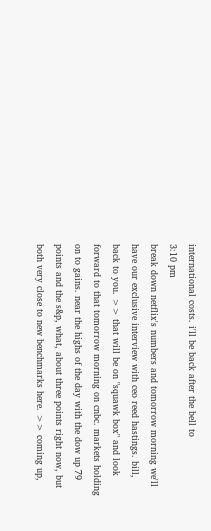international costs. i'll be back after the bell to
3:10 pm
break down netflix's numbers and tomorrow morning we'll have our exclusive interview with ceo reed hastings. bill, back to you. >> that will be on "squawk box" and look forward to that tomorrow morning on cnbc. markets holding on to gains. near the highs of the day with the dow up 79 points and the s&p, what, about three points right now, but both very close to new benchmarks here. >> coming up,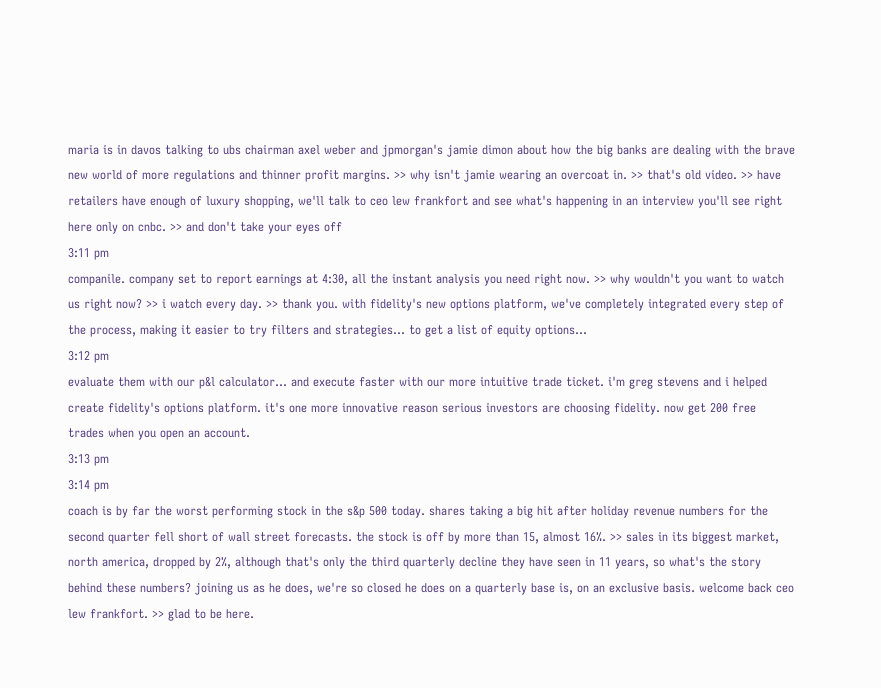maria is in davos talking to ubs chairman axel weber and jpmorgan's jamie dimon about how the big banks are dealing with the brave new world of more regulations and thinner profit margins. >> why isn't jamie wearing an overcoat in. >> that's old video. >> have retailers have enough of luxury shopping, we'll talk to ceo lew frankfort and see what's happening in an interview you'll see right here only on cnbc. >> and don't take your eyes off
3:11 pm
companile. company set to report earnings at 4:30, all the instant analysis you need right now. >> why wouldn't you want to watch us right now? >> i watch every day. >> thank you. with fidelity's new options platform, we've completely integrated every step of the process, making it easier to try filters and strategies... to get a list of equity options...
3:12 pm
evaluate them with our p&l calculator... and execute faster with our more intuitive trade ticket. i'm greg stevens and i helped create fidelity's options platform. it's one more innovative reason serious investors are choosing fidelity. now get 200 free trades when you open an account.
3:13 pm
3:14 pm
coach is by far the worst performing stock in the s&p 500 today. shares taking a big hit after holiday revenue numbers for the second quarter fell short of wall street forecasts. the stock is off by more than 15, almost 16%. >> sales in its biggest market, north america, dropped by 2%, although that's only the third quarterly decline they have seen in 11 years, so what's the story behind these numbers? joining us as he does, we're so closed he does on a quarterly base is, on an exclusive basis. welcome back ceo lew frankfort. >> glad to be here.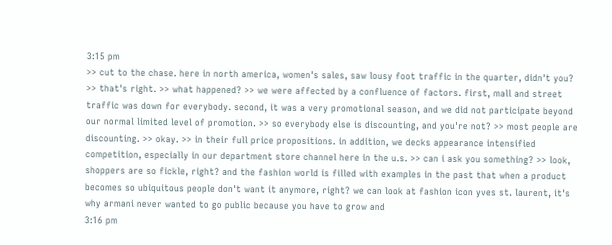3:15 pm
>> cut to the chase. here in north america, women's sales, saw lousy foot traffic in the quarter, didn't you? >> that's right. >> what happened? >> we were affected by a confluence of factors. first, mall and street traffic was down for everybody. second, it was a very promotional season, and we did not participate beyond our normal limited level of promotion. >> so everybody else is discounting, and you're not? >> most people are discounting. >> okay. >> in their full price propositions. in addition, we decks appearance intensified competition, especially in our department store channel here in the u.s. >> can i ask you something? >> look, shoppers are so fickle, right? and the fashion world is filled with examples in the past that when a product becomes so ubiquitous people don't want it anymore, right? we can look at fashion icon yves st. laurent, it's why armani never wanted to go public because you have to grow and
3:16 pm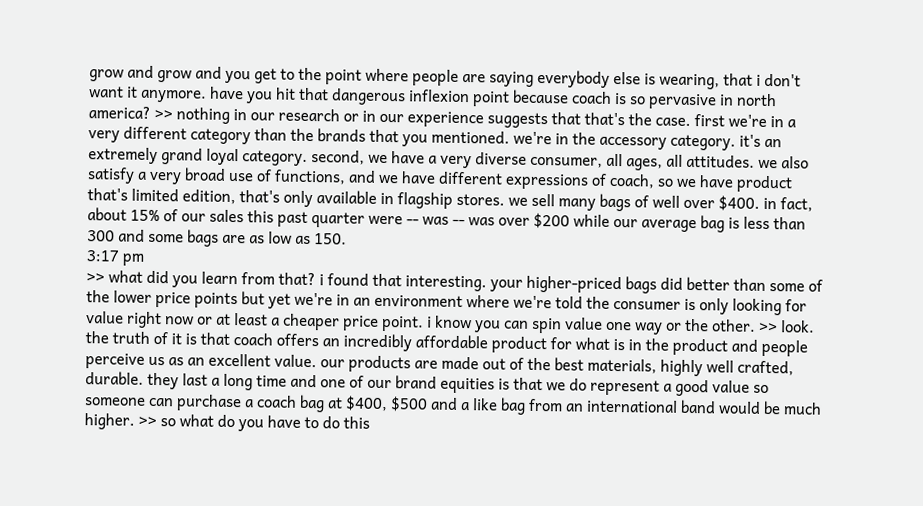grow and grow and you get to the point where people are saying everybody else is wearing, that i don't want it anymore. have you hit that dangerous inflexion point because coach is so pervasive in north america? >> nothing in our research or in our experience suggests that that's the case. first we're in a very different category than the brands that you mentioned. we're in the accessory category. it's an extremely grand loyal category. second, we have a very diverse consumer, all ages, all attitudes. we also satisfy a very broad use of functions, and we have different expressions of coach, so we have product that's limited edition, that's only available in flagship stores. we sell many bags of well over $400. in fact, about 15% of our sales this past quarter were -- was -- was over $200 while our average bag is less than 300 and some bags are as low as 150.
3:17 pm
>> what did you learn from that? i found that interesting. your higher-priced bags did better than some of the lower price points but yet we're in an environment where we're told the consumer is only looking for value right now or at least a cheaper price point. i know you can spin value one way or the other. >> look. the truth of it is that coach offers an incredibly affordable product for what is in the product and people perceive us as an excellent value. our products are made out of the best materials, highly well crafted, durable. they last a long time and one of our brand equities is that we do represent a good value so someone can purchase a coach bag at $400, $500 and a like bag from an international band would be much higher. >> so what do you have to do this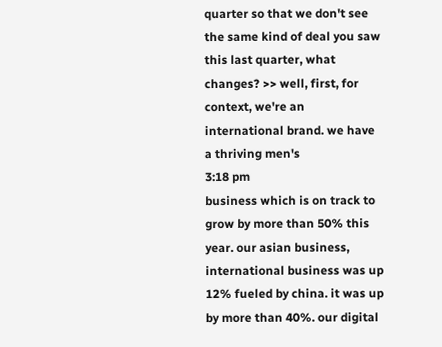quarter so that we don't see the same kind of deal you saw this last quarter, what changes? >> well, first, for context, we're an international brand. we have a thriving men's
3:18 pm
business which is on track to grow by more than 50% this year. our asian business, international business was up 12% fueled by china. it was up by more than 40%. our digital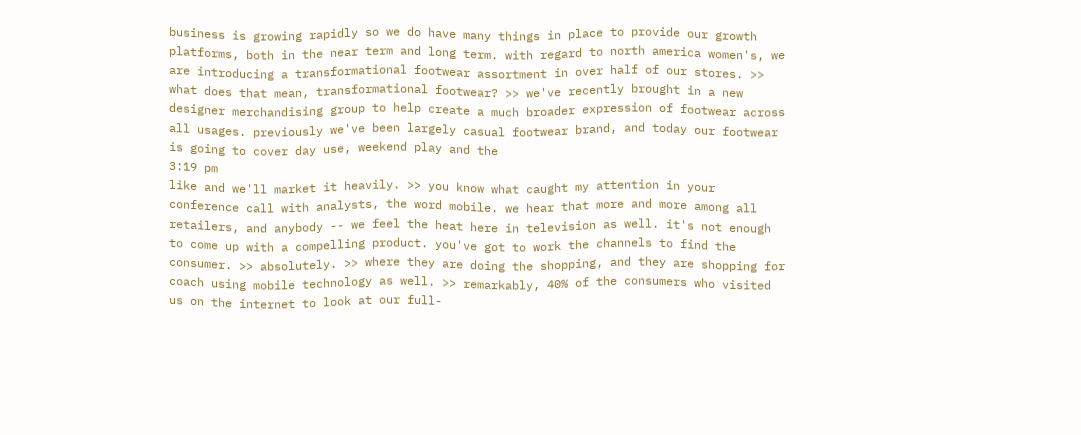business is growing rapidly so we do have many things in place to provide our growth platforms, both in the near term and long term. with regard to north america women's, we are introducing a transformational footwear assortment in over half of our stores. >> what does that mean, transformational footwear? >> we've recently brought in a new designer merchandising group to help create a much broader expression of footwear across all usages. previously we've been largely casual footwear brand, and today our footwear is going to cover day use, weekend play and the
3:19 pm
like and we'll market it heavily. >> you know what caught my attention in your conference call with analysts, the word mobile. we hear that more and more among all retailers, and anybody -- we feel the heat here in television as well. it's not enough to come up with a compelling product. you've got to work the channels to find the consumer. >> absolutely. >> where they are doing the shopping, and they are shopping for coach using mobile technology as well. >> remarkably, 40% of the consumers who visited us on the internet to look at our full-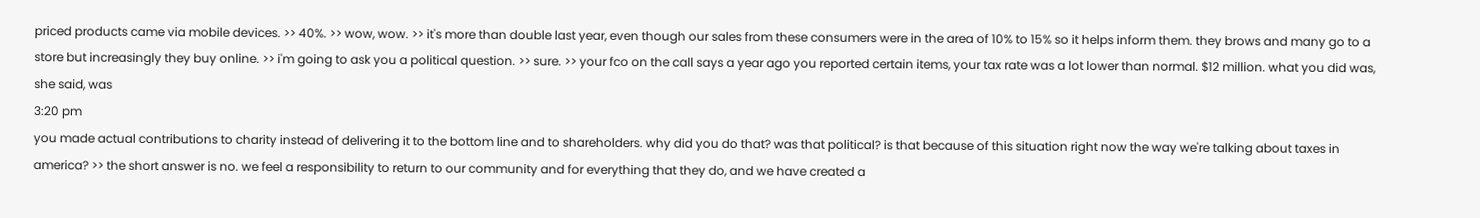priced products came via mobile devices. >> 40%. >> wow, wow. >> it's more than double last year, even though our sales from these consumers were in the area of 10% to 15% so it helps inform them. they brows and many go to a store but increasingly they buy online. >> i'm going to ask you a political question. >> sure. >> your fco on the call says a year ago you reported certain items, your tax rate was a lot lower than normal. $12 million. what you did was, she said, was
3:20 pm
you made actual contributions to charity instead of delivering it to the bottom line and to shareholders. why did you do that? was that political? is that because of this situation right now the way we're talking about taxes in america? >> the short answer is no. we feel a responsibility to return to our community and for everything that they do, and we have created a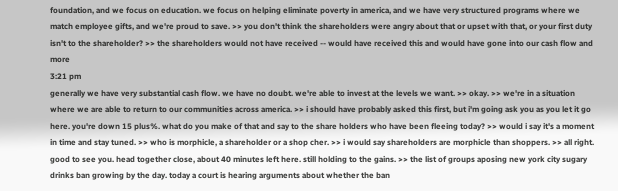foundation, and we focus on education. we focus on helping eliminate poverty in america, and we have very structured programs where we match employee gifts, and we're proud to save. >> you don't think the shareholders were angry about that or upset with that, or your first duty isn't to the shareholder? >> the shareholders would not have received -- would have received this and would have gone into our cash flow and more
3:21 pm
generally we have very substantial cash flow. we have no doubt. we're able to invest at the levels we want. >> okay. >> we're in a situation where we are able to return to our communities across america. >> i should have probably asked this first, but i'm going ask you as you let it go here. you're down 15 plus%. what do you make of that and say to the share holders who have been fleeing today? >> would i say it's a moment in time and stay tuned. >> who is morphicle, a shareholder or a shop cher. >> i would say shareholders are morphicle than shoppers. >> all right. good to see you. head together close, about 40 minutes left here. still holding to the gains. >> the list of groups aposing new york city sugary drinks ban growing by the day. today a court is hearing arguments about whether the ban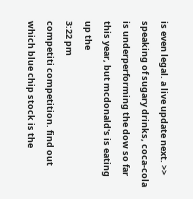is even legal. a live update next. >> speaking of sugary drinks, coca-cola is underperforming the dow so far this year, but mcdonald's is eating up the
3:22 pm
competiti competition. find out which blue chip stock is the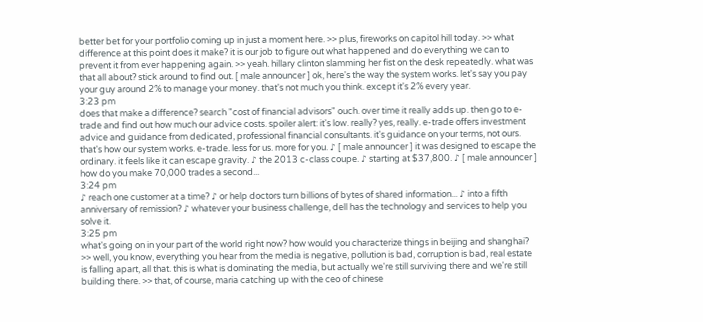better bet for your portfolio coming up in just a moment here. >> plus, fireworks on capitol hill today. >> what difference at this point does it make? it is our job to figure out what happened and do everything we can to prevent it from ever happening again. >> yeah. hillary clinton slamming her fist on the desk repeatedly. what was that all about? stick around to find out. [ male announcer ] ok, here's the way the system works. let's say you pay your guy around 2% to manage your money. that's not much you think. except it's 2% every year.
3:23 pm
does that make a difference? search "cost of financial advisors" ouch. over time it really adds up. then go to e-trade and find out how much our advice costs. spoiler alert: it's low. really? yes, really. e-trade offers investment advice and guidance from dedicated, professional financial consultants. it's guidance on your terms, not ours. that's how our system works. e-trade. less for us. more for you. ♪ [ male announcer ] it was designed to escape the ordinary. it feels like it can escape gravity. ♪ the 2013 c-class coupe. ♪ starting at $37,800. ♪ [ male announcer ] how do you make 70,000 trades a second...
3:24 pm
♪ reach one customer at a time? ♪ or help doctors turn billions of bytes of shared information... ♪ into a fifth anniversary of remission? ♪ whatever your business challenge, dell has the technology and services to help you solve it.
3:25 pm
what's going on in your part of the world right now? how would you characterize things in beijing and shanghai? >> well, you know, everything you hear from the media is negative, pollution is bad, corruption is bad, real estate is falling apart, all that. this is what is dominating the media, but actually we're still surviving there and we're still building there. >> that, of course, maria catching up with the ceo of chinese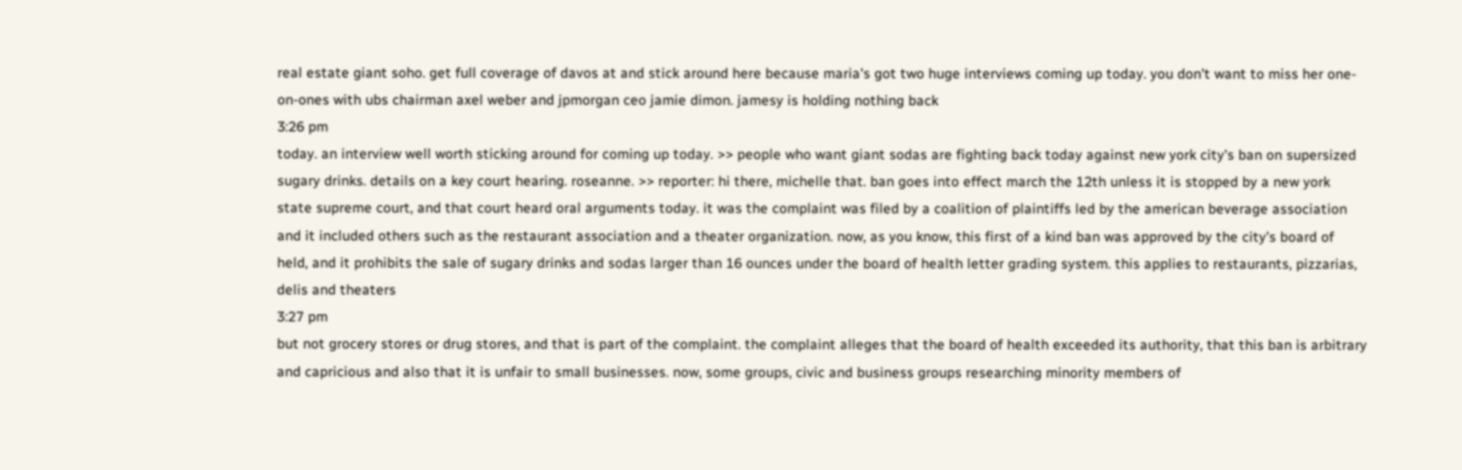real estate giant soho. get full coverage of davos at and stick around here because maria's got two huge interviews coming up today. you don't want to miss her one-on-ones with ubs chairman axel weber and jpmorgan ceo jamie dimon. jamesy is holding nothing back
3:26 pm
today. an interview well worth sticking around for coming up today. >> people who want giant sodas are fighting back today against new york city's ban on supersized sugary drinks. details on a key court hearing. roseanne. >> reporter: hi there, michelle that. ban goes into effect march the 12th unless it is stopped by a new york state supreme court, and that court heard oral arguments today. it was the complaint was filed by a coalition of plaintiffs led by the american beverage association and it included others such as the restaurant association and a theater organization. now, as you know, this first of a kind ban was approved by the city's board of held, and it prohibits the sale of sugary drinks and sodas larger than 16 ounces under the board of health letter grading system. this applies to restaurants, pizzarias, delis and theaters
3:27 pm
but not grocery stores or drug stores, and that is part of the complaint. the complaint alleges that the board of health exceeded its authority, that this ban is arbitrary and capricious and also that it is unfair to small businesses. now, some groups, civic and business groups researching minority members of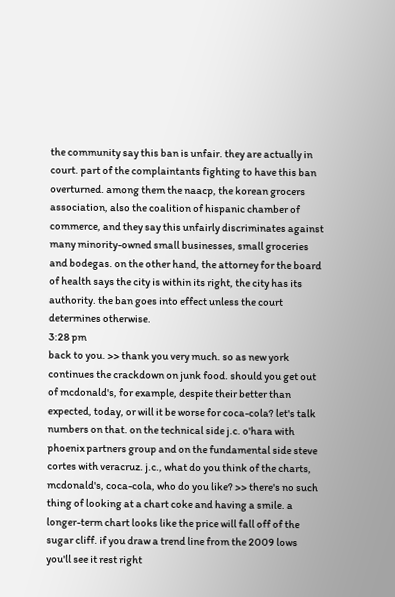the community say this ban is unfair. they are actually in court. part of the complaintants fighting to have this ban overturned. among them the naacp, the korean grocers association, also the coalition of hispanic chamber of commerce, and they say this unfairly discriminates against many minority-owned small businesses, small groceries and bodegas. on the other hand, the attorney for the board of health says the city is within its right, the city has its authority. the ban goes into effect unless the court determines otherwise.
3:28 pm
back to you. >> thank you very much. so as new york continues the crackdown on junk food. should you get out of mcdonald's, for example, despite their better than expected, today, or will it be worse for coca-cola? let's talk numbers on that. on the technical side j.c. o'hara with phoenix partners group and on the fundamental side steve cortes with veracruz. j.c., what do you think of the charts, mcdonald's, coca-cola, who do you like? >> there's no such thing of looking at a chart coke and having a smile. a longer-term chart looks like the price will fall off of the sugar cliff. if you draw a trend line from the 2009 lows you'll see it rest right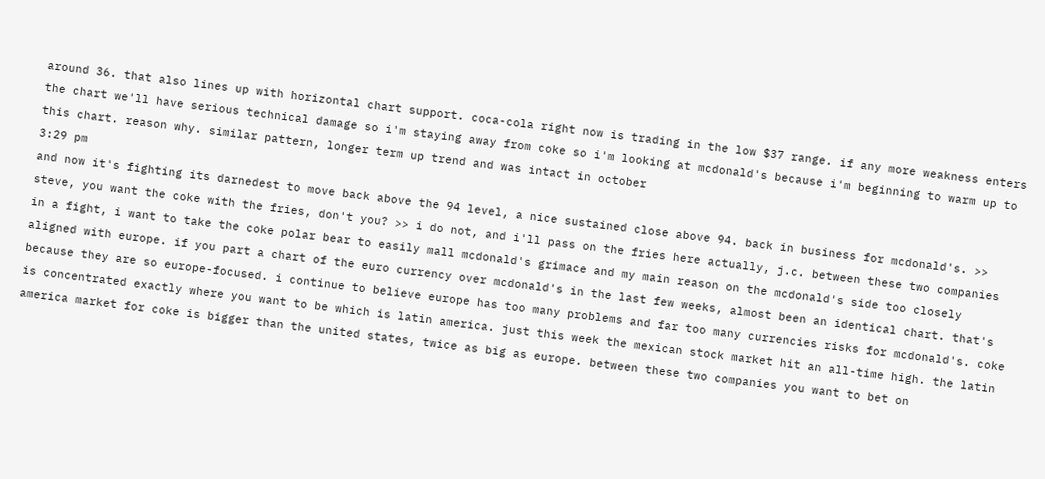around 36. that also lines up with horizontal chart support. coca-cola right now is trading in the low $37 range. if any more weakness enters the chart we'll have serious technical damage so i'm staying away from coke so i'm looking at mcdonald's because i'm beginning to warm up to this chart. reason why. similar pattern, longer term up trend and was intact in october
3:29 pm
and now it's fighting its darnedest to move back above the 94 level, a nice sustained close above 94. back in business for mcdonald's. >> steve, you want the coke with the fries, don't you? >> i do not, and i'll pass on the fries here actually, j.c. between these two companies in a fight, i want to take the coke polar bear to easily mall mcdonald's grimace and my main reason on the mcdonald's side too closely aligned with europe. if you part a chart of the euro currency over mcdonald's in the last few weeks, almost been an identical chart. that's because they are so europe-focused. i continue to believe europe has too many problems and far too many currencies risks for mcdonald's. coke is concentrated exactly where you want to be which is latin america. just this week the mexican stock market hit an all-time high. the latin america market for coke is bigger than the united states, twice as big as europe. between these two companies you want to bet on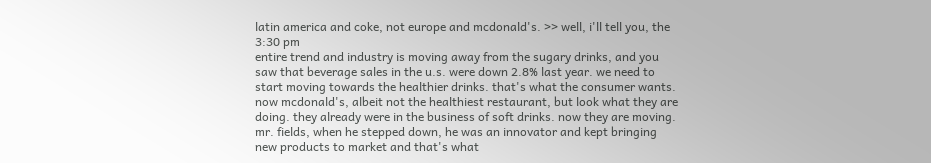latin america and coke, not europe and mcdonald's. >> well, i'll tell you, the
3:30 pm
entire trend and industry is moving away from the sugary drinks, and you saw that beverage sales in the u.s. were down 2.8% last year. we need to start moving towards the healthier drinks. that's what the consumer wants. now mcdonald's, albeit not the healthiest restaurant, but look what they are doing. they already were in the business of soft drinks. now they are moving. mr. fields, when he stepped down, he was an innovator and kept bringing new products to market and that's what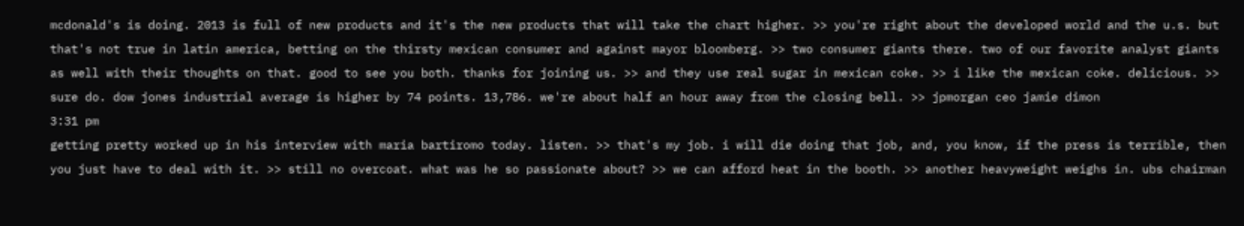mcdonald's is doing. 2013 is full of new products and it's the new products that will take the chart higher. >> you're right about the developed world and the u.s. but that's not true in latin america, betting on the thirsty mexican consumer and against mayor bloomberg. >> two consumer giants there. two of our favorite analyst giants as well with their thoughts on that. good to see you both. thanks for joining us. >> and they use real sugar in mexican coke. >> i like the mexican coke. delicious. >> sure do. dow jones industrial average is higher by 74 points. 13,786. we're about half an hour away from the closing bell. >> jpmorgan ceo jamie dimon
3:31 pm
getting pretty worked up in his interview with maria bartiromo today. listen. >> that's my job. i will die doing that job, and, you know, if the press is terrible, then you just have to deal with it. >> still no overcoat. what was he so passionate about? >> we can afford heat in the booth. >> another heavyweight weighs in. ubs chairman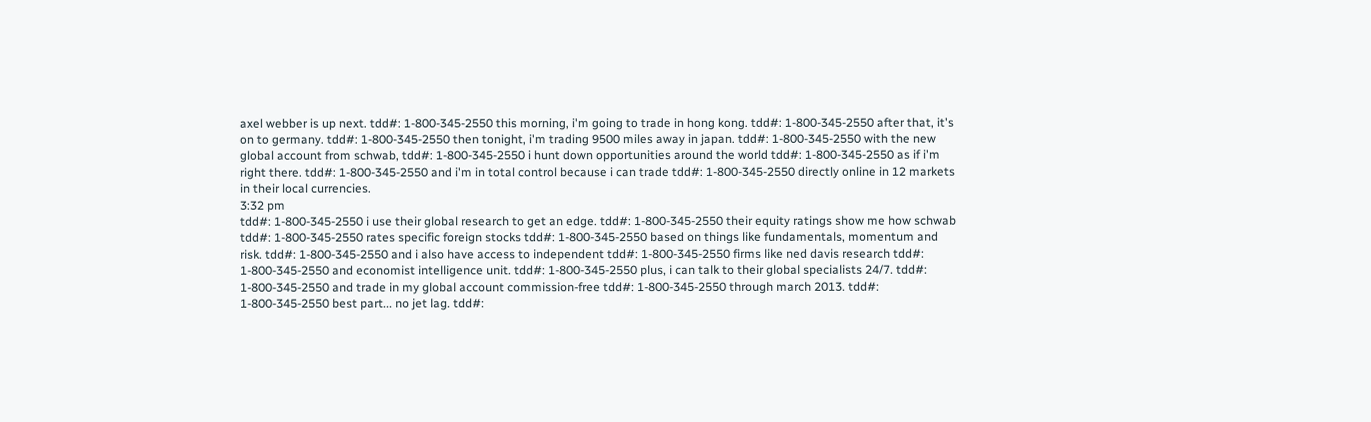axel webber is up next. tdd#: 1-800-345-2550 this morning, i'm going to trade in hong kong. tdd#: 1-800-345-2550 after that, it's on to germany. tdd#: 1-800-345-2550 then tonight, i'm trading 9500 miles away in japan. tdd#: 1-800-345-2550 with the new global account from schwab, tdd#: 1-800-345-2550 i hunt down opportunities around the world tdd#: 1-800-345-2550 as if i'm right there. tdd#: 1-800-345-2550 and i'm in total control because i can trade tdd#: 1-800-345-2550 directly online in 12 markets in their local currencies.
3:32 pm
tdd#: 1-800-345-2550 i use their global research to get an edge. tdd#: 1-800-345-2550 their equity ratings show me how schwab tdd#: 1-800-345-2550 rates specific foreign stocks tdd#: 1-800-345-2550 based on things like fundamentals, momentum and risk. tdd#: 1-800-345-2550 and i also have access to independent tdd#: 1-800-345-2550 firms like ned davis research tdd#: 1-800-345-2550 and economist intelligence unit. tdd#: 1-800-345-2550 plus, i can talk to their global specialists 24/7. tdd#: 1-800-345-2550 and trade in my global account commission-free tdd#: 1-800-345-2550 through march 2013. tdd#: 1-800-345-2550 best part... no jet lag. tdd#: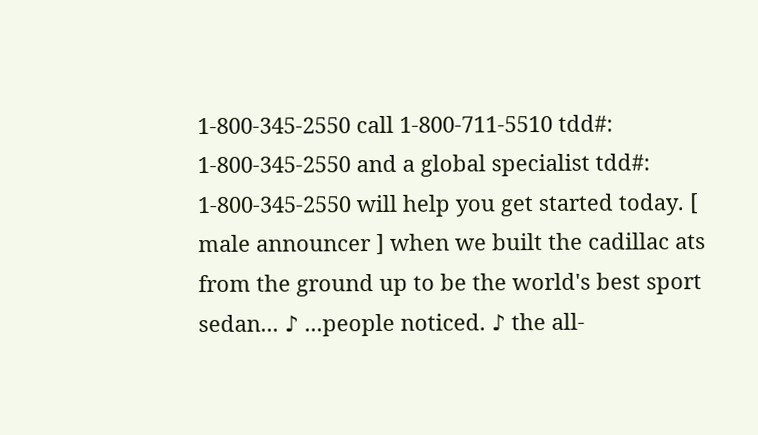1-800-345-2550 call 1-800-711-5510 tdd#: 1-800-345-2550 and a global specialist tdd#: 1-800-345-2550 will help you get started today. [ male announcer ] when we built the cadillac ats from the ground up to be the world's best sport sedan... ♪ ...people noticed. ♪ the all-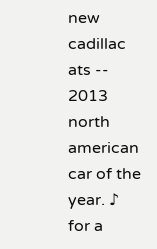new cadillac ats -- 2013 north american car of the year. ♪ for a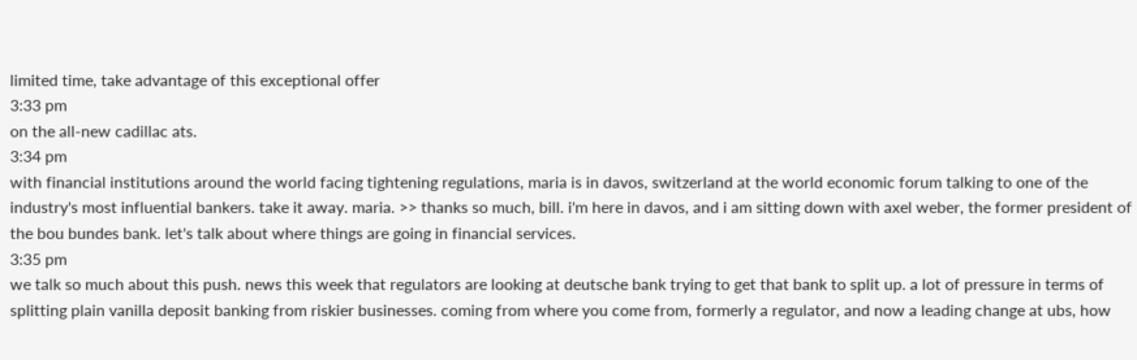limited time, take advantage of this exceptional offer
3:33 pm
on the all-new cadillac ats.
3:34 pm
with financial institutions around the world facing tightening regulations, maria is in davos, switzerland at the world economic forum talking to one of the industry's most influential bankers. take it away. maria. >> thanks so much, bill. i'm here in davos, and i am sitting down with axel weber, the former president of the bou bundes bank. let's talk about where things are going in financial services.
3:35 pm
we talk so much about this push. news this week that regulators are looking at deutsche bank trying to get that bank to split up. a lot of pressure in terms of splitting plain vanilla deposit banking from riskier businesses. coming from where you come from, formerly a regulator, and now a leading change at ubs, how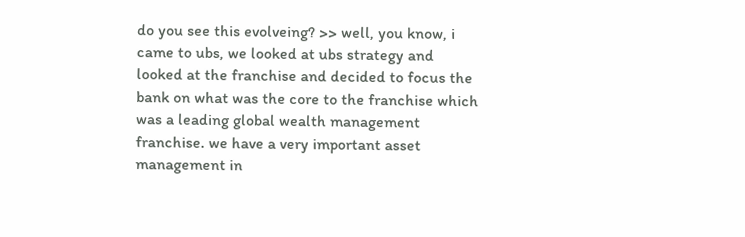do you see this evolveing? >> well, you know, i came to ubs, we looked at ubs strategy and looked at the franchise and decided to focus the bank on what was the core to the franchise which was a leading global wealth management franchise. we have a very important asset management in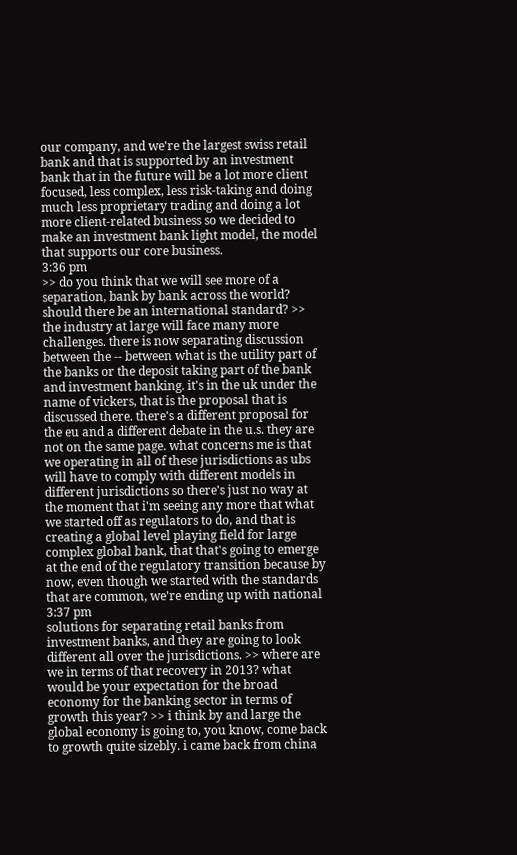our company, and we're the largest swiss retail bank and that is supported by an investment bank that in the future will be a lot more client focused, less complex, less risk-taking and doing much less proprietary trading and doing a lot more client-related business so we decided to make an investment bank light model, the model that supports our core business.
3:36 pm
>> do you think that we will see more of a separation, bank by bank across the world? should there be an international standard? >> the industry at large will face many more challenges. there is now separating discussion between the -- between what is the utility part of the banks or the deposit taking part of the bank and investment banking. it's in the uk under the name of vickers, that is the proposal that is discussed there. there's a different proposal for the eu and a different debate in the u.s. they are not on the same page. what concerns me is that we operating in all of these jurisdictions as ubs will have to comply with different models in different jurisdictions so there's just no way at the moment that i'm seeing any more that what we started off as regulators to do, and that is creating a global level playing field for large complex global bank, that that's going to emerge at the end of the regulatory transition because by now, even though we started with the standards that are common, we're ending up with national
3:37 pm
solutions for separating retail banks from investment banks, and they are going to look different all over the jurisdictions. >> where are we in terms of that recovery in 2013? what would be your expectation for the broad economy for the banking sector in terms of growth this year? >> i think by and large the global economy is going to, you know, come back to growth quite sizebly. i came back from china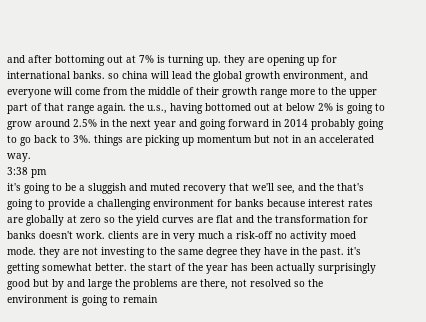and after bottoming out at 7% is turning up. they are opening up for international banks. so china will lead the global growth environment, and everyone will come from the middle of their growth range more to the upper part of that range again. the u.s., having bottomed out at below 2% is going to grow around 2.5% in the next year and going forward in 2014 probably going to go back to 3%. things are picking up momentum but not in an accelerated way.
3:38 pm
it's going to be a sluggish and muted recovery that we'll see, and the that's going to provide a challenging environment for banks because interest rates are globally at zero so the yield curves are flat and the transformation for banks doesn't work. clients are in very much a risk-off no activity moed mode. they are not investing to the same degree they have in the past. it's getting somewhat better. the start of the year has been actually surprisingly good but by and large the problems are there, not resolved so the environment is going to remain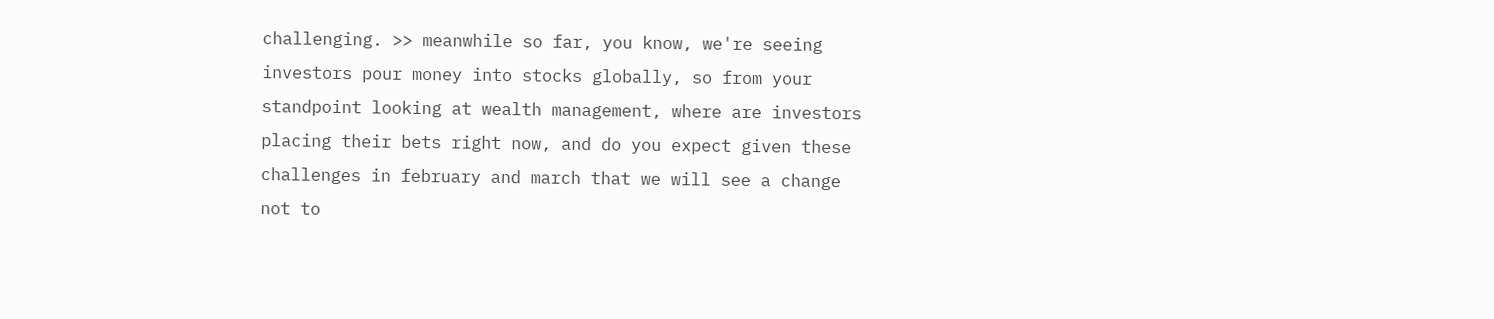challenging. >> meanwhile so far, you know, we're seeing investors pour money into stocks globally, so from your standpoint looking at wealth management, where are investors placing their bets right now, and do you expect given these challenges in february and march that we will see a change not to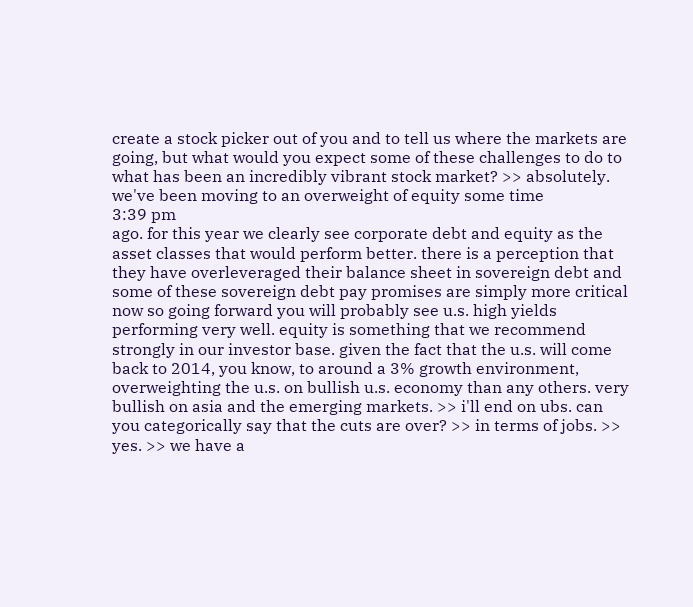create a stock picker out of you and to tell us where the markets are going, but what would you expect some of these challenges to do to what has been an incredibly vibrant stock market? >> absolutely. we've been moving to an overweight of equity some time
3:39 pm
ago. for this year we clearly see corporate debt and equity as the asset classes that would perform better. there is a perception that they have overleveraged their balance sheet in sovereign debt and some of these sovereign debt pay promises are simply more critical now so going forward you will probably see u.s. high yields performing very well. equity is something that we recommend strongly in our investor base. given the fact that the u.s. will come back to 2014, you know, to around a 3% growth environment, overweighting the u.s. on bullish u.s. economy than any others. very bullish on asia and the emerging markets. >> i'll end on ubs. can you categorically say that the cuts are over? >> in terms of jobs. >> yes. >> we have a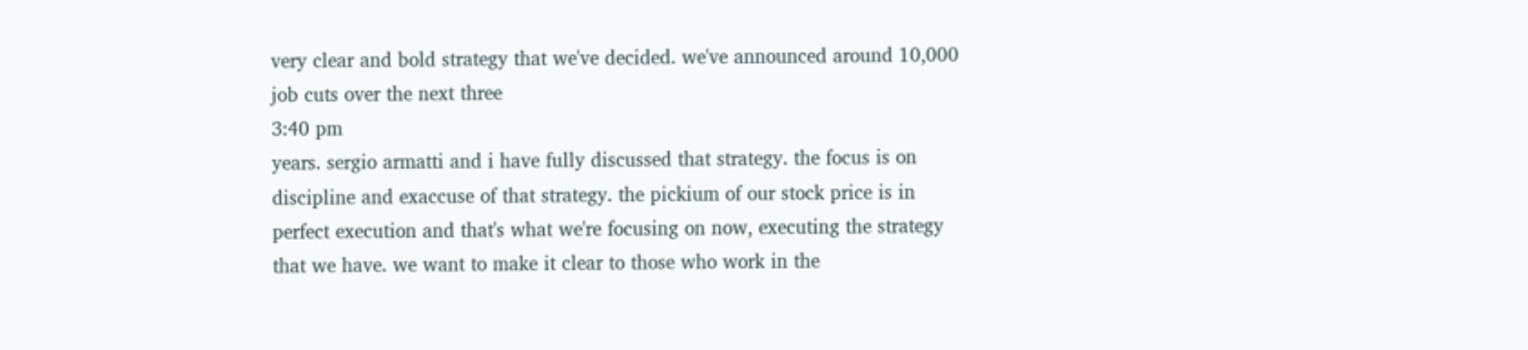very clear and bold strategy that we've decided. we've announced around 10,000 job cuts over the next three
3:40 pm
years. sergio armatti and i have fully discussed that strategy. the focus is on discipline and exaccuse of that strategy. the pickium of our stock price is in perfect execution and that's what we're focusing on now, executing the strategy that we have. we want to make it clear to those who work in the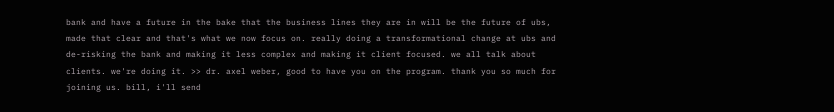bank and have a future in the bake that the business lines they are in will be the future of ubs, made that clear and that's what we now focus on. really doing a transformational change at ubs and de-risking the bank and making it less complex and making it client focused. we all talk about clients. we're doing it. >> dr. axel weber, good to have you on the program. thank you so much for joining us. bill, i'll send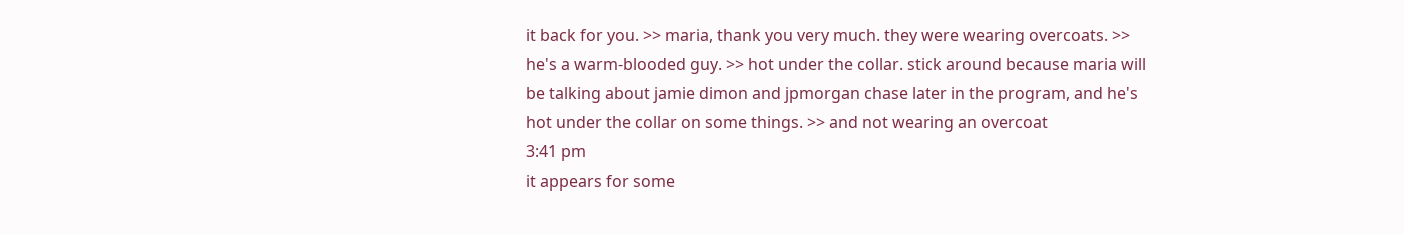it back for you. >> maria, thank you very much. they were wearing overcoats. >> he's a warm-blooded guy. >> hot under the collar. stick around because maria will be talking about jamie dimon and jpmorgan chase later in the program, and he's hot under the collar on some things. >> and not wearing an overcoat
3:41 pm
it appears for some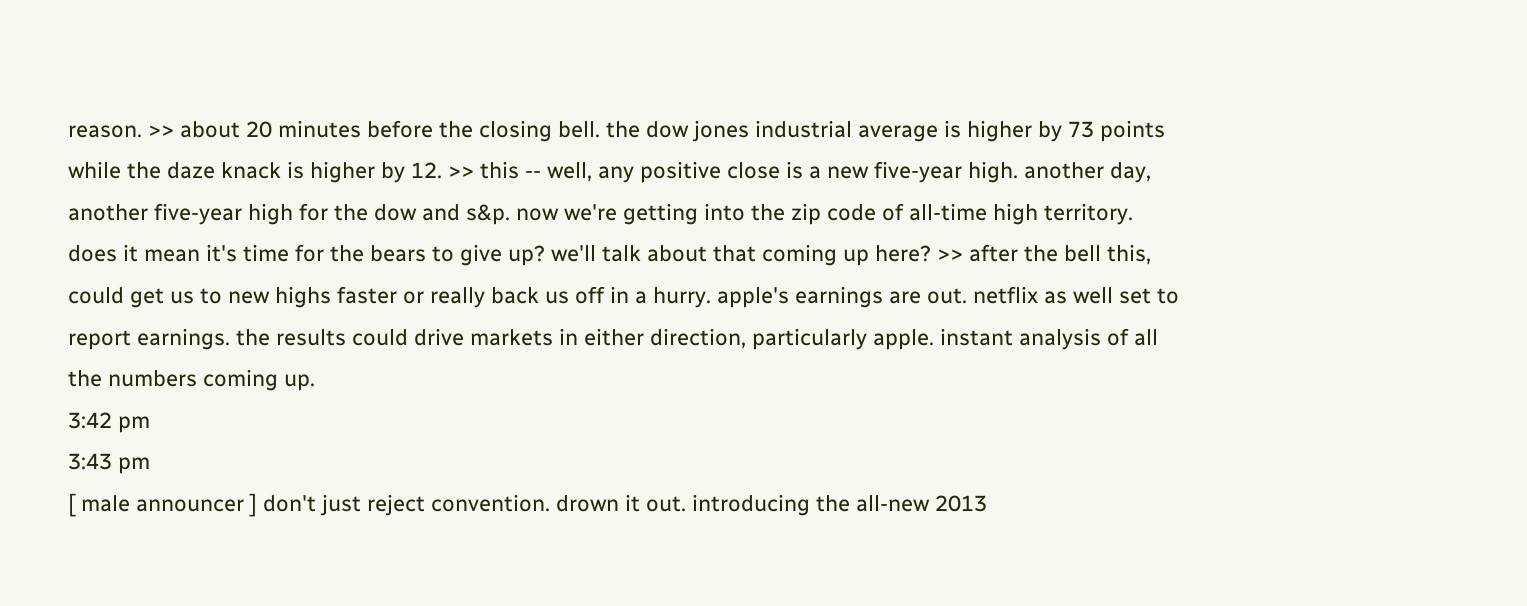reason. >> about 20 minutes before the closing bell. the dow jones industrial average is higher by 73 points while the daze knack is higher by 12. >> this -- well, any positive close is a new five-year high. another day, another five-year high for the dow and s&p. now we're getting into the zip code of all-time high territory. does it mean it's time for the bears to give up? we'll talk about that coming up here? >> after the bell this, could get us to new highs faster or really back us off in a hurry. apple's earnings are out. netflix as well set to report earnings. the results could drive markets in either direction, particularly apple. instant analysis of all the numbers coming up.
3:42 pm
3:43 pm
[ male announcer ] don't just reject convention. drown it out. introducing the all-new 2013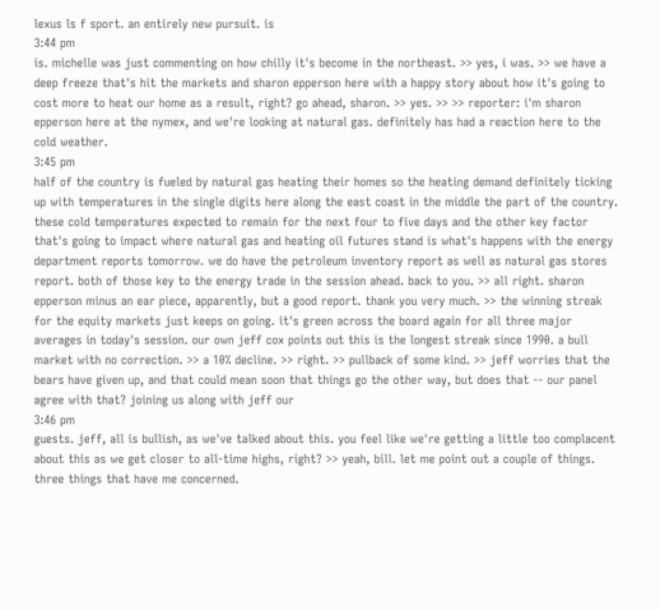lexus ls f sport. an entirely new pursuit. is
3:44 pm
is. michelle was just commenting on how chilly it's become in the northeast. >> yes, i was. >> we have a deep freeze that's hit the markets and sharon epperson here with a happy story about how it's going to cost more to heat our home as a result, right? go ahead, sharon. >> yes. >> >> reporter: i'm sharon epperson here at the nymex, and we're looking at natural gas. definitely has had a reaction here to the cold weather.
3:45 pm
half of the country is fueled by natural gas heating their homes so the heating demand definitely ticking up with temperatures in the single digits here along the east coast in the middle the part of the country. these cold temperatures expected to remain for the next four to five days and the other key factor that's going to impact where natural gas and heating oil futures stand is what's happens with the energy department reports tomorrow. we do have the petroleum inventory report as well as natural gas stores report. both of those key to the energy trade in the session ahead. back to you. >> all right. sharon epperson minus an ear piece, apparently, but a good report. thank you very much. >> the winning streak for the equity markets just keeps on going. it's green across the board again for all three major averages in today's session. our own jeff cox points out this is the longest streak since 1990. a bull market with no correction. >> a 10% decline. >> right. >> pullback of some kind. >> jeff worries that the bears have given up, and that could mean soon that things go the other way, but does that -- our panel agree with that? joining us along with jeff our
3:46 pm
guests. jeff, all is bullish, as we've talked about this. you feel like we're getting a little too complacent about this as we get closer to all-time highs, right? >> yeah, bill. let me point out a couple of things. three things that have me concerned.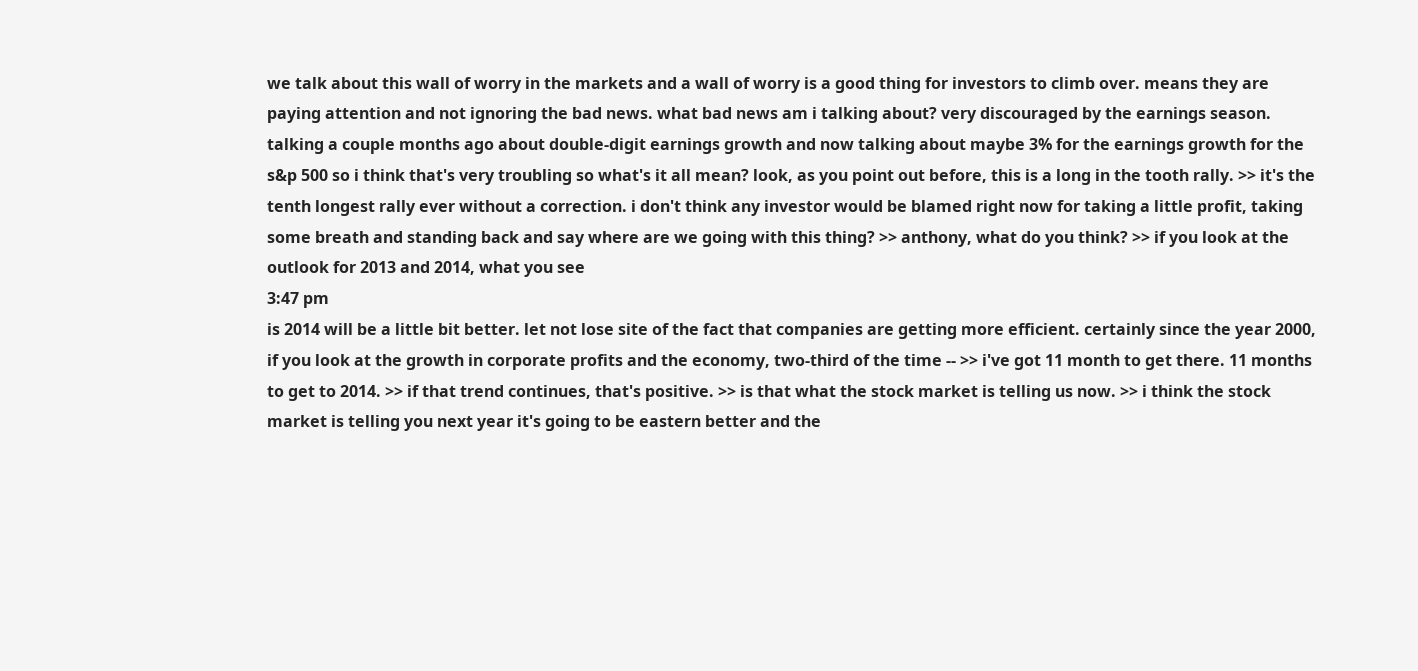we talk about this wall of worry in the markets and a wall of worry is a good thing for investors to climb over. means they are paying attention and not ignoring the bad news. what bad news am i talking about? very discouraged by the earnings season. talking a couple months ago about double-digit earnings growth and now talking about maybe 3% for the earnings growth for the s&p 500 so i think that's very troubling so what's it all mean? look, as you point out before, this is a long in the tooth rally. >> it's the tenth longest rally ever without a correction. i don't think any investor would be blamed right now for taking a little profit, taking some breath and standing back and say where are we going with this thing? >> anthony, what do you think? >> if you look at the outlook for 2013 and 2014, what you see
3:47 pm
is 2014 will be a little bit better. let not lose site of the fact that companies are getting more efficient. certainly since the year 2000, if you look at the growth in corporate profits and the economy, two-third of the time -- >> i've got 11 month to get there. 11 months to get to 2014. >> if that trend continues, that's positive. >> is that what the stock market is telling us now. >> i think the stock market is telling you next year it's going to be eastern better and the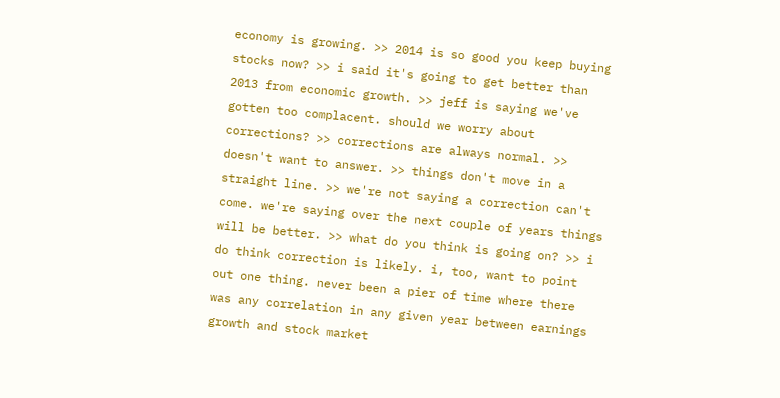economy is growing. >> 2014 is so good you keep buying stocks now? >> i said it's going to get better than 2013 from economic growth. >> jeff is saying we've gotten too complacent. should we worry about corrections? >> corrections are always normal. >> doesn't want to answer. >> things don't move in a straight line. >> we're not saying a correction can't come. we're saying over the next couple of years things will be better. >> what do you think is going on? >> i do think correction is likely. i, too, want to point out one thing. never been a pier of time where there was any correlation in any given year between earnings growth and stock market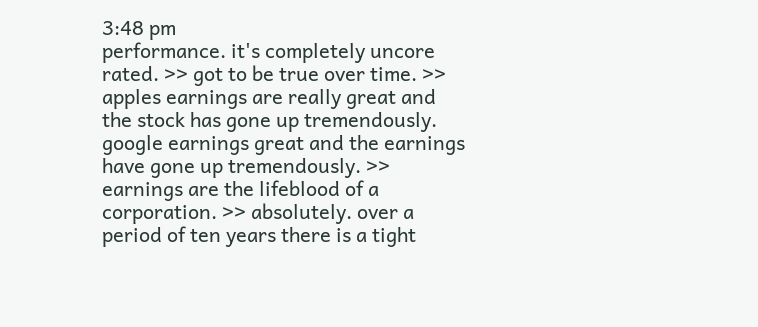3:48 pm
performance. it's completely uncore rated. >> got to be true over time. >> apples earnings are really great and the stock has gone up tremendously. google earnings great and the earnings have gone up tremendously. >> earnings are the lifeblood of a corporation. >> absolutely. over a period of ten years there is a tight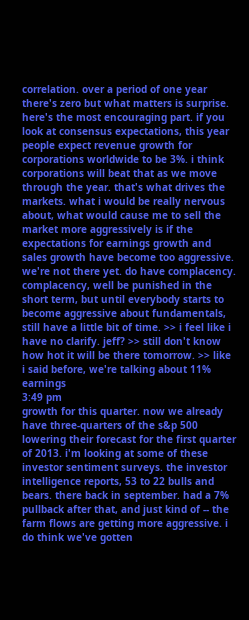correlation. over a period of one year there's zero but what matters is surprise. here's the most encouraging part. if you look at consensus expectations, this year people expect revenue growth for corporations worldwide to be 3%. i think corporations will beat that as we move through the year. that's what drives the markets. what i would be really nervous about, what would cause me to sell the market more aggressively is if the expectations for earnings growth and sales growth have become too aggressive. we're not there yet. do have complacency. complacency, well be punished in the short term, but until everybody starts to become aggressive about fundamentals, still have a little bit of time. >> i feel like i have no clarify. jeff? >> still don't know how hot it will be there tomorrow. >> like i said before, we're talking about 11% earnings
3:49 pm
growth for this quarter. now we already have three-quarters of the s&p 500 lowering their forecast for the first quarter of 2013. i'm looking at some of these investor sentiment surveys. the investor intelligence reports, 53 to 22 bulls and bears. there back in september. had a 7% pullback after that, and just kind of -- the farm flows are getting more aggressive. i do think we've gotten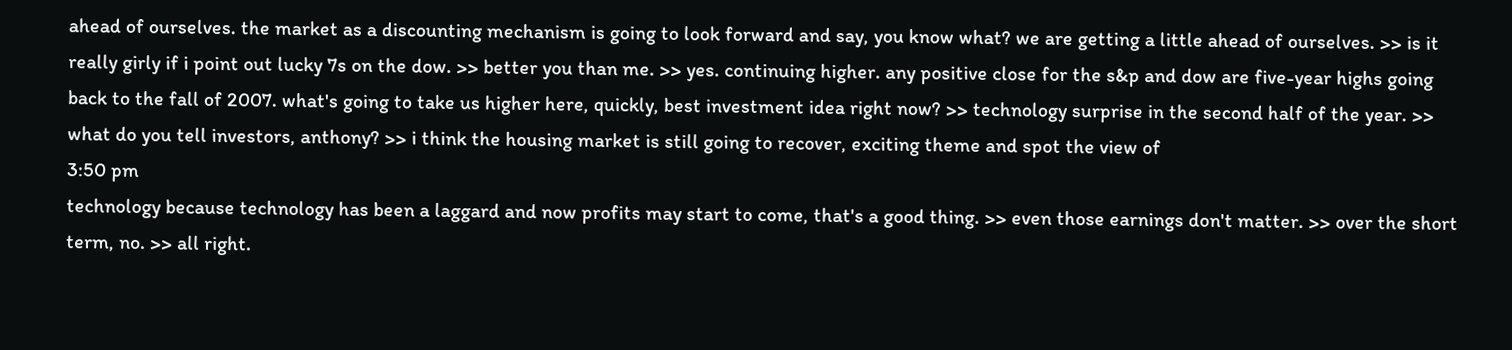ahead of ourselves. the market as a discounting mechanism is going to look forward and say, you know what? we are getting a little ahead of ourselves. >> is it really girly if i point out lucky 7s on the dow. >> better you than me. >> yes. continuing higher. any positive close for the s&p and dow are five-year highs going back to the fall of 2007. what's going to take us higher here, quickly, best investment idea right now? >> technology surprise in the second half of the year. >> what do you tell investors, anthony? >> i think the housing market is still going to recover, exciting theme and spot the view of
3:50 pm
technology because technology has been a laggard and now profits may start to come, that's a good thing. >> even those earnings don't matter. >> over the short term, no. >> all right.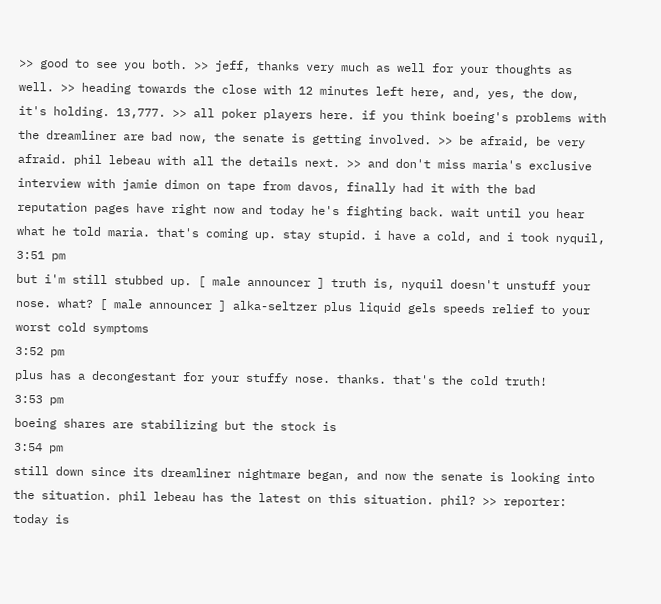>> good to see you both. >> jeff, thanks very much as well for your thoughts as well. >> heading towards the close with 12 minutes left here, and, yes, the dow, it's holding. 13,777. >> all poker players here. if you think boeing's problems with the dreamliner are bad now, the senate is getting involved. >> be afraid, be very afraid. phil lebeau with all the details next. >> and don't miss maria's exclusive interview with jamie dimon on tape from davos, finally had it with the bad reputation pages have right now and today he's fighting back. wait until you hear what he told maria. that's coming up. stay stupid. i have a cold, and i took nyquil,
3:51 pm
but i'm still stubbed up. [ male announcer ] truth is, nyquil doesn't unstuff your nose. what? [ male announcer ] alka-seltzer plus liquid gels speeds relief to your worst cold symptoms
3:52 pm
plus has a decongestant for your stuffy nose. thanks. that's the cold truth!
3:53 pm
boeing shares are stabilizing but the stock is
3:54 pm
still down since its dreamliner nightmare began, and now the senate is looking into the situation. phil lebeau has the latest on this situation. phil? >> reporter: today is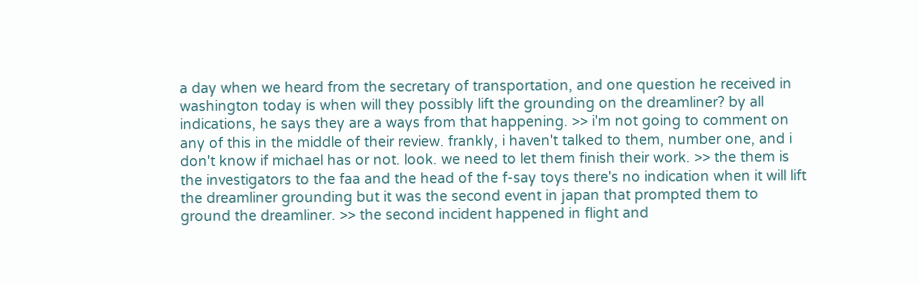a day when we heard from the secretary of transportation, and one question he received in washington today is when will they possibly lift the grounding on the dreamliner? by all indications, he says they are a ways from that happening. >> i'm not going to comment on any of this in the middle of their review. frankly, i haven't talked to them, number one, and i don't know if michael has or not. look. we need to let them finish their work. >> the them is the investigators to the faa and the head of the f-say toys there's no indication when it will lift the dreamliner grounding but it was the second event in japan that prompted them to ground the dreamliner. >> the second incident happened in flight and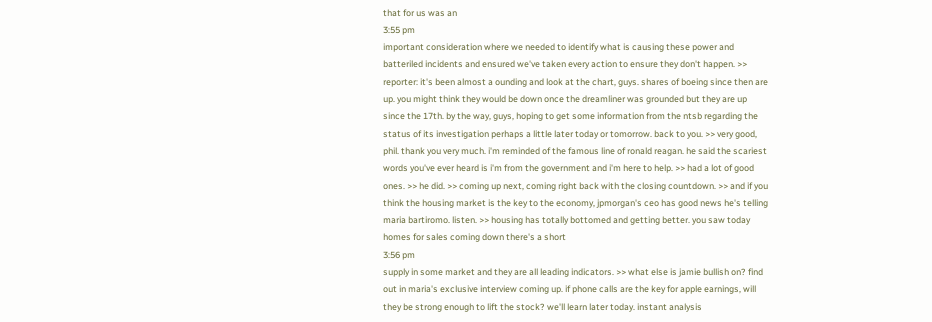that for us was an
3:55 pm
important consideration where we needed to identify what is causing these power and batteriled incidents and ensured we've taken every action to ensure they don't happen. >> reporter: it's been almost a ounding and look at the chart, guys. shares of boeing since then are up. you might think they would be down once the dreamliner was grounded but they are up since the 17th. by the way, guys, hoping to get some information from the ntsb regarding the status of its investigation perhaps a little later today or tomorrow. back to you. >> very good, phil. thank you very much. i'm reminded of the famous line of ronald reagan. he said the scariest words you've ever heard is i'm from the government and i'm here to help. >> had a lot of good ones. >> he did. >> coming up next, coming right back with the closing countdown. >> and if you think the housing market is the key to the economy, jpmorgan's ceo has good news he's telling maria bartiromo. listen. >> housing has totally bottomed and getting better. you saw today homes for sales coming down there's a short
3:56 pm
supply in some market and they are all leading indicators. >> what else is jamie bullish on? find out in maria's exclusive interview coming up. if phone calls are the key for apple earnings, will they be strong enough to lift the stock? we'll learn later today. instant analysis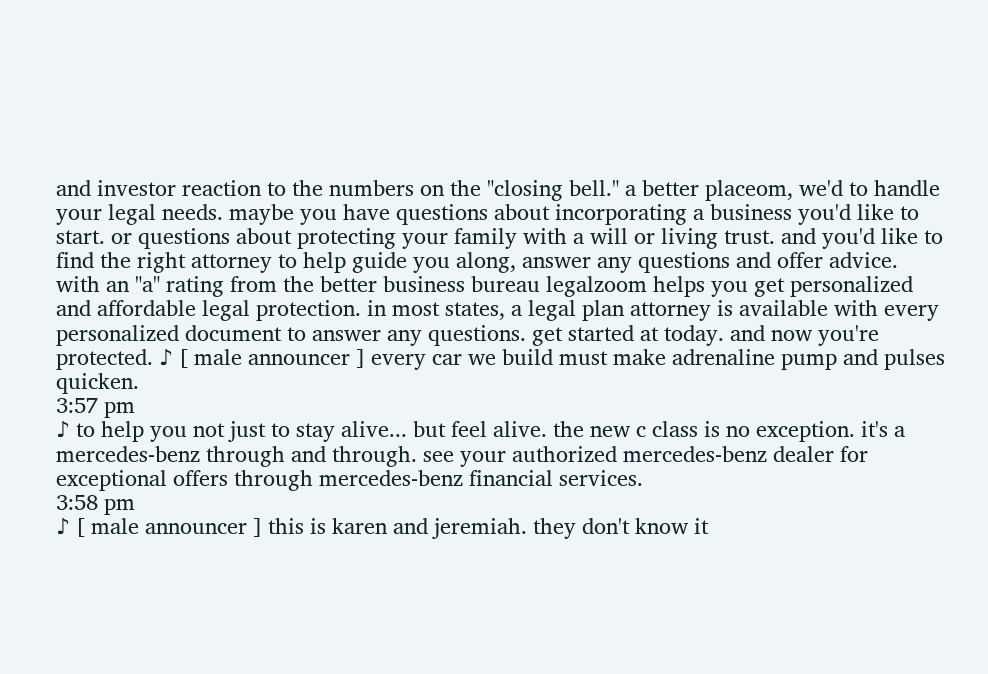and investor reaction to the numbers on the "closing bell." a better placeom, we'd to handle your legal needs. maybe you have questions about incorporating a business you'd like to start. or questions about protecting your family with a will or living trust. and you'd like to find the right attorney to help guide you along, answer any questions and offer advice. with an "a" rating from the better business bureau legalzoom helps you get personalized and affordable legal protection. in most states, a legal plan attorney is available with every personalized document to answer any questions. get started at today. and now you're protected. ♪ [ male announcer ] every car we build must make adrenaline pump and pulses quicken.
3:57 pm
♪ to help you not just to stay alive... but feel alive. the new c class is no exception. it's a mercedes-benz through and through. see your authorized mercedes-benz dealer for exceptional offers through mercedes-benz financial services.
3:58 pm
♪ [ male announcer ] this is karen and jeremiah. they don't know it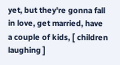yet, but they're gonna fall in love, get married, have a couple of kids, [ children laughing ]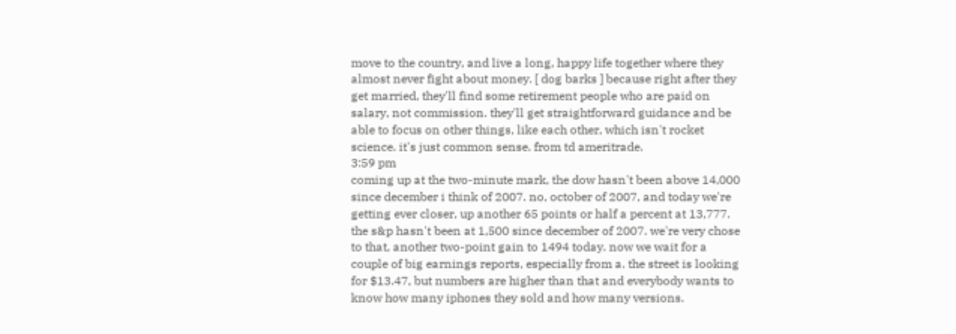move to the country, and live a long, happy life together where they almost never fight about money. [ dog barks ] because right after they get married, they'll find some retirement people who are paid on salary, not commission. they'll get straightforward guidance and be able to focus on other things, like each other, which isn't rocket science. it's just common sense. from td ameritrade.
3:59 pm
coming up at the two-minute mark, the dow hasn't been above 14,000 since december i think of 2007. no, october of 2007, and today we're getting ever closer, up another 65 points or half a percent at 13,777. the s&p hasn't been at 1,500 since december of 2007. we're very chose to that, another two-point gain to 1494 today. now we wait for a couple of big earnings reports, especially from a. the street is looking for $13.47, but numbers are higher than that and everybody wants to know how many iphones they sold and how many versions.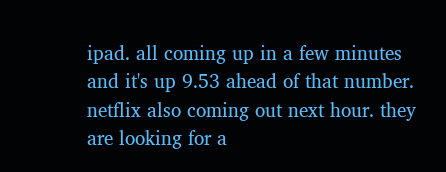ipad. all coming up in a few minutes and it's up 9.53 ahead of that number. netflix also coming out next hour. they are looking for a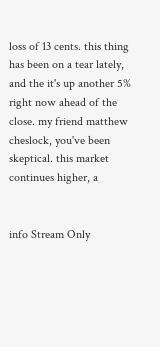loss of 13 cents. this thing has been on a tear lately, and the it's up another 5% right now ahead of the close. my friend matthew cheslock, you've been skeptical. this market continues higher, a


info Stream Only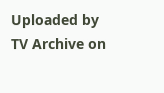Uploaded by TV Archive on